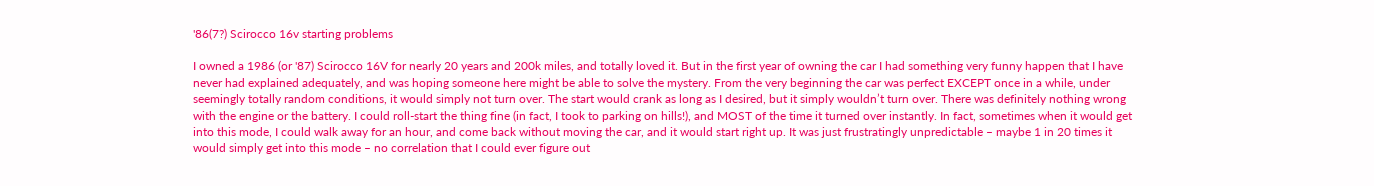'86(7?) Scirocco 16v starting problems

I owned a 1986 (or '87) Scirocco 16V for nearly 20 years and 200k miles, and totally loved it. But in the first year of owning the car I had something very funny happen that I have never had explained adequately, and was hoping someone here might be able to solve the mystery. From the very beginning the car was perfect EXCEPT once in a while, under seemingly totally random conditions, it would simply not turn over. The start would crank as long as I desired, but it simply wouldn’t turn over. There was definitely nothing wrong with the engine or the battery. I could roll-start the thing fine (in fact, I took to parking on hills!), and MOST of the time it turned over instantly. In fact, sometimes when it would get into this mode, I could walk away for an hour, and come back without moving the car, and it would start right up. It was just frustratingly unpredictable – maybe 1 in 20 times it would simply get into this mode – no correlation that I could ever figure out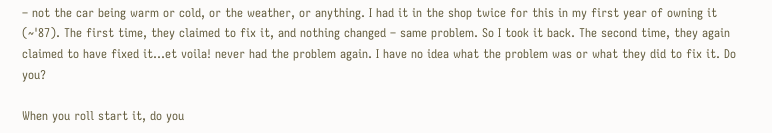– not the car being warm or cold, or the weather, or anything. I had it in the shop twice for this in my first year of owning it (~'87). The first time, they claimed to fix it, and nothing changed – same problem. So I took it back. The second time, they again claimed to have fixed it…et voila! never had the problem again. I have no idea what the problem was or what they did to fix it. Do you?

When you roll start it, do you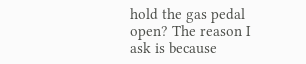hold the gas pedal open? The reason I ask is because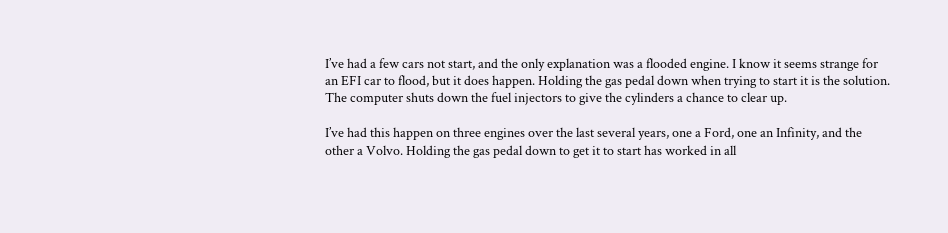I’ve had a few cars not start, and the only explanation was a flooded engine. I know it seems strange for an EFI car to flood, but it does happen. Holding the gas pedal down when trying to start it is the solution. The computer shuts down the fuel injectors to give the cylinders a chance to clear up.

I’ve had this happen on three engines over the last several years, one a Ford, one an Infinity, and the other a Volvo. Holding the gas pedal down to get it to start has worked in all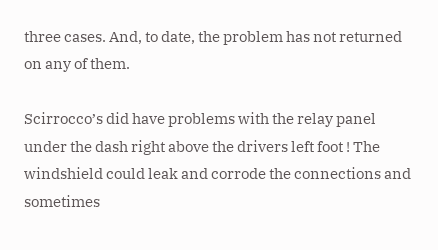three cases. And, to date, the problem has not returned on any of them.

Scirrocco’s did have problems with the relay panel under the dash right above the drivers left foot ! The windshield could leak and corrode the connections and sometimes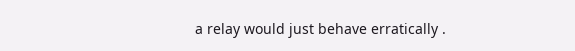a relay would just behave erratically .